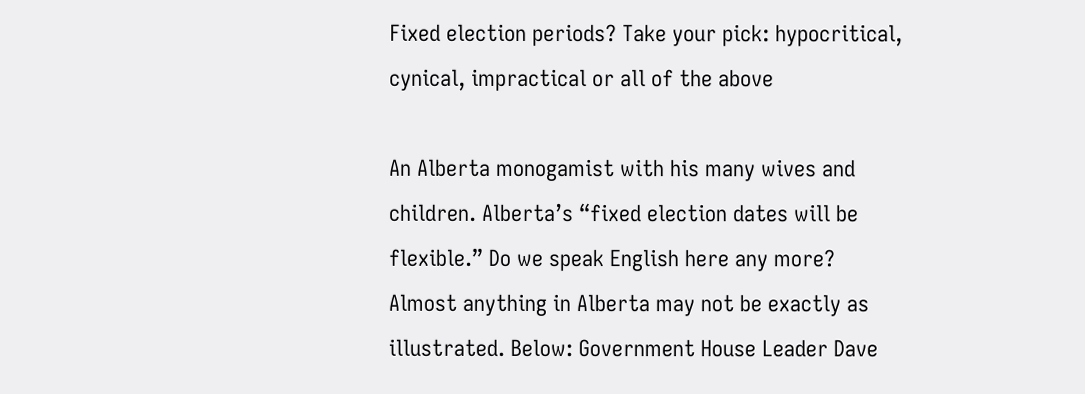Fixed election periods? Take your pick: hypocritical, cynical, impractical or all of the above

An Alberta monogamist with his many wives and children. Alberta’s “fixed election dates will be flexible.” Do we speak English here any more? Almost anything in Alberta may not be exactly as illustrated. Below: Government House Leader Dave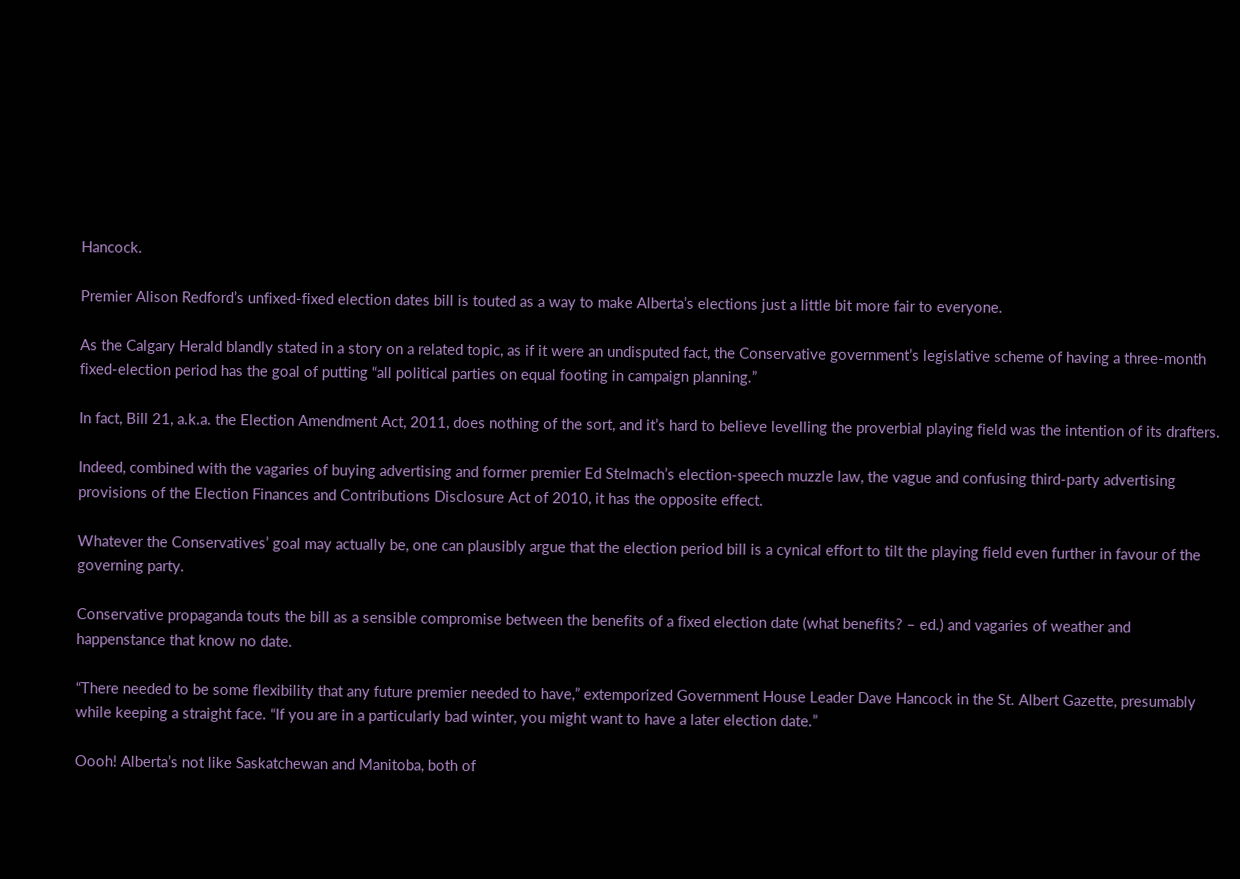Hancock.

Premier Alison Redford’s unfixed-fixed election dates bill is touted as a way to make Alberta’s elections just a little bit more fair to everyone.

As the Calgary Herald blandly stated in a story on a related topic, as if it were an undisputed fact, the Conservative government’s legislative scheme of having a three-month fixed-election period has the goal of putting “all political parties on equal footing in campaign planning.”

In fact, Bill 21, a.k.a. the Election Amendment Act, 2011, does nothing of the sort, and it’s hard to believe levelling the proverbial playing field was the intention of its drafters.

Indeed, combined with the vagaries of buying advertising and former premier Ed Stelmach’s election-speech muzzle law, the vague and confusing third-party advertising provisions of the Election Finances and Contributions Disclosure Act of 2010, it has the opposite effect.

Whatever the Conservatives’ goal may actually be, one can plausibly argue that the election period bill is a cynical effort to tilt the playing field even further in favour of the governing party.

Conservative propaganda touts the bill as a sensible compromise between the benefits of a fixed election date (what benefits? – ed.) and vagaries of weather and happenstance that know no date.

“There needed to be some flexibility that any future premier needed to have,” extemporized Government House Leader Dave Hancock in the St. Albert Gazette, presumably while keeping a straight face. “If you are in a particularly bad winter, you might want to have a later election date.”

Oooh! Alberta’s not like Saskatchewan and Manitoba, both of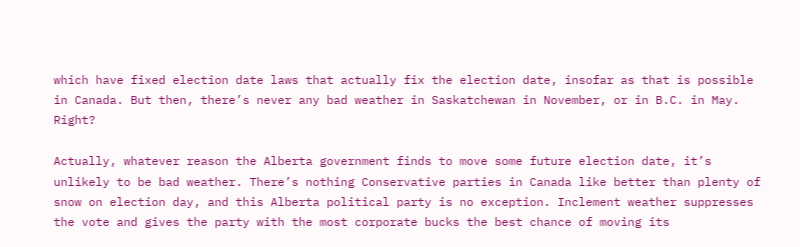which have fixed election date laws that actually fix the election date, insofar as that is possible in Canada. But then, there’s never any bad weather in Saskatchewan in November, or in B.C. in May. Right?

Actually, whatever reason the Alberta government finds to move some future election date, it’s unlikely to be bad weather. There’s nothing Conservative parties in Canada like better than plenty of snow on election day, and this Alberta political party is no exception. Inclement weather suppresses the vote and gives the party with the most corporate bucks the best chance of moving its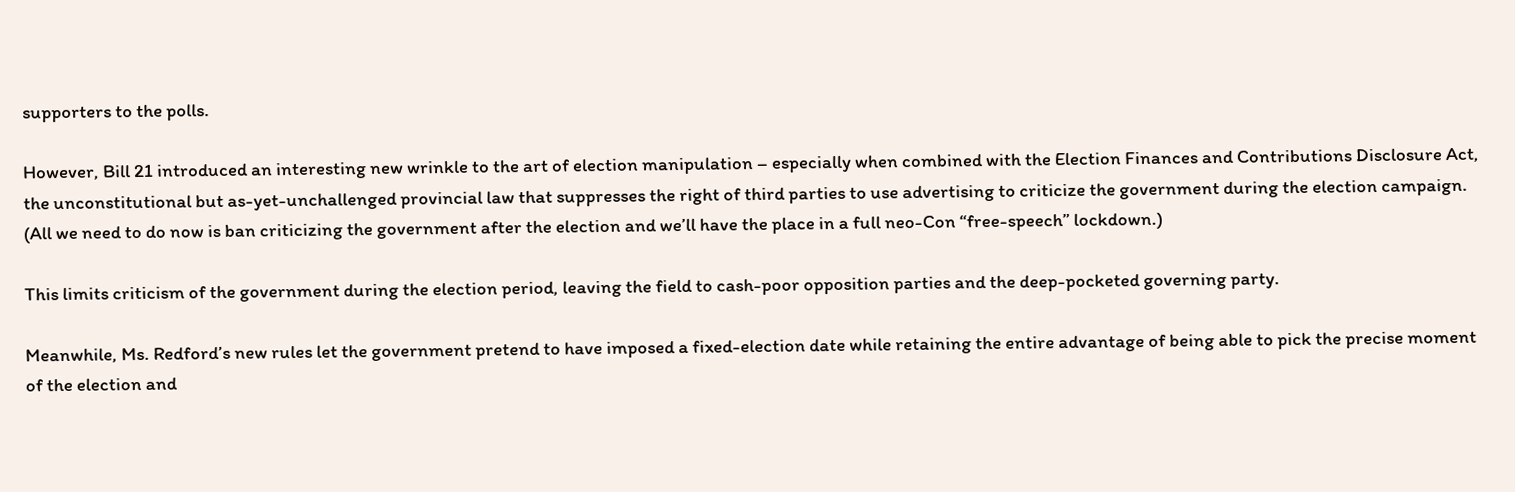supporters to the polls.

However, Bill 21 introduced an interesting new wrinkle to the art of election manipulation – especially when combined with the Election Finances and Contributions Disclosure Act, the unconstitutional but as-yet-unchallenged provincial law that suppresses the right of third parties to use advertising to criticize the government during the election campaign. (All we need to do now is ban criticizing the government after the election and we’ll have the place in a full neo-Con “free-speech” lockdown.)

This limits criticism of the government during the election period, leaving the field to cash-poor opposition parties and the deep-pocketed governing party.

Meanwhile, Ms. Redford’s new rules let the government pretend to have imposed a fixed-election date while retaining the entire advantage of being able to pick the precise moment of the election and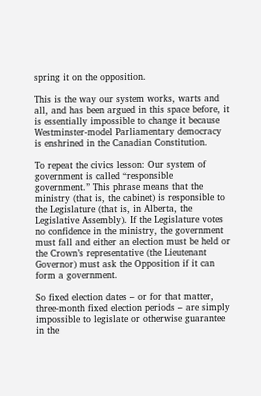spring it on the opposition.

This is the way our system works, warts and all, and has been argued in this space before, it is essentially impossible to change it because Westminster-model Parliamentary democracy is enshrined in the Canadian Constitution.

To repeat the civics lesson: Our system of government is called “responsible government.” This phrase means that the ministry (that is, the cabinet) is responsible to the Legislature (that is, in Alberta, the Legislative Assembly). If the Legislature votes no confidence in the ministry, the government must fall and either an election must be held or the Crown’s representative (the Lieutenant Governor) must ask the Opposition if it can form a government.

So fixed election dates – or for that matter, three-month fixed election periods – are simply impossible to legislate or otherwise guarantee in the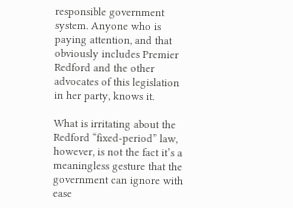responsible government system. Anyone who is paying attention, and that obviously includes Premier Redford and the other advocates of this legislation in her party, knows it.

What is irritating about the Redford “fixed-period” law, however, is not the fact it’s a meaningless gesture that the government can ignore with ease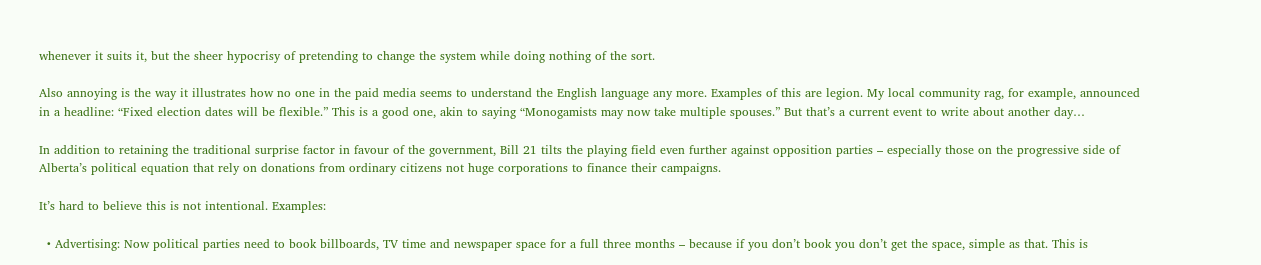whenever it suits it, but the sheer hypocrisy of pretending to change the system while doing nothing of the sort.

Also annoying is the way it illustrates how no one in the paid media seems to understand the English language any more. Examples of this are legion. My local community rag, for example, announced in a headline: “Fixed election dates will be flexible.” This is a good one, akin to saying “Monogamists may now take multiple spouses.” But that’s a current event to write about another day…

In addition to retaining the traditional surprise factor in favour of the government, Bill 21 tilts the playing field even further against opposition parties – especially those on the progressive side of Alberta’s political equation that rely on donations from ordinary citizens not huge corporations to finance their campaigns.

It’s hard to believe this is not intentional. Examples:

  • Advertising: Now political parties need to book billboards, TV time and newspaper space for a full three months – because if you don’t book you don’t get the space, simple as that. This is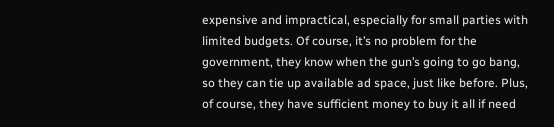expensive and impractical, especially for small parties with limited budgets. Of course, it’s no problem for the government, they know when the gun’s going to go bang, so they can tie up available ad space, just like before. Plus, of course, they have sufficient money to buy it all if need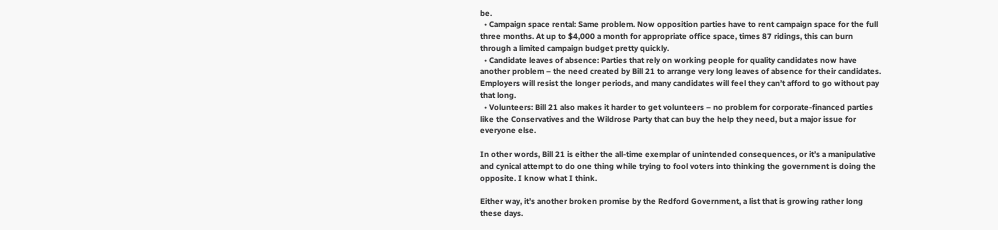be.
  • Campaign space rental: Same problem. Now opposition parties have to rent campaign space for the full three months. At up to $4,000 a month for appropriate office space, times 87 ridings, this can burn through a limited campaign budget pretty quickly.
  • Candidate leaves of absence: Parties that rely on working people for quality candidates now have another problem – the need created by Bill 21 to arrange very long leaves of absence for their candidates. Employers will resist the longer periods, and many candidates will feel they can’t afford to go without pay that long.
  • Volunteers: Bill 21 also makes it harder to get volunteers – no problem for corporate-financed parties like the Conservatives and the Wildrose Party that can buy the help they need, but a major issue for everyone else.

In other words, Bill 21 is either the all-time exemplar of unintended consequences, or it’s a manipulative and cynical attempt to do one thing while trying to fool voters into thinking the government is doing the opposite. I know what I think.

Either way, it’s another broken promise by the Redford Government, a list that is growing rather long these days.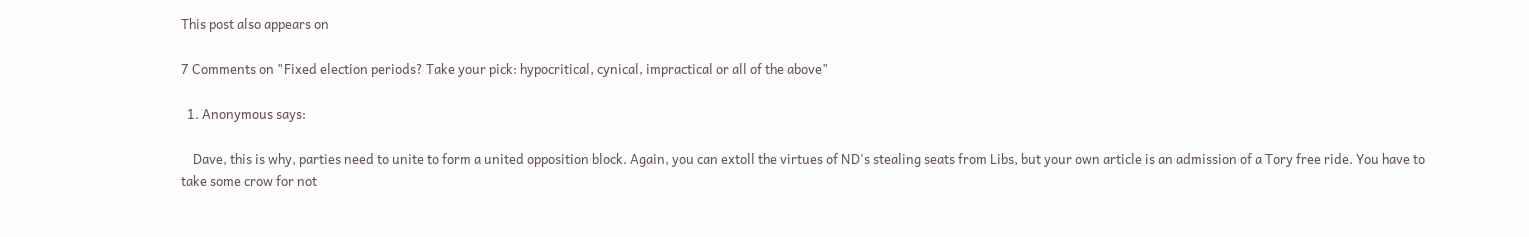This post also appears on

7 Comments on "Fixed election periods? Take your pick: hypocritical, cynical, impractical or all of the above"

  1. Anonymous says:

    Dave, this is why, parties need to unite to form a united opposition block. Again, you can extoll the virtues of ND's stealing seats from Libs, but your own article is an admission of a Tory free ride. You have to take some crow for not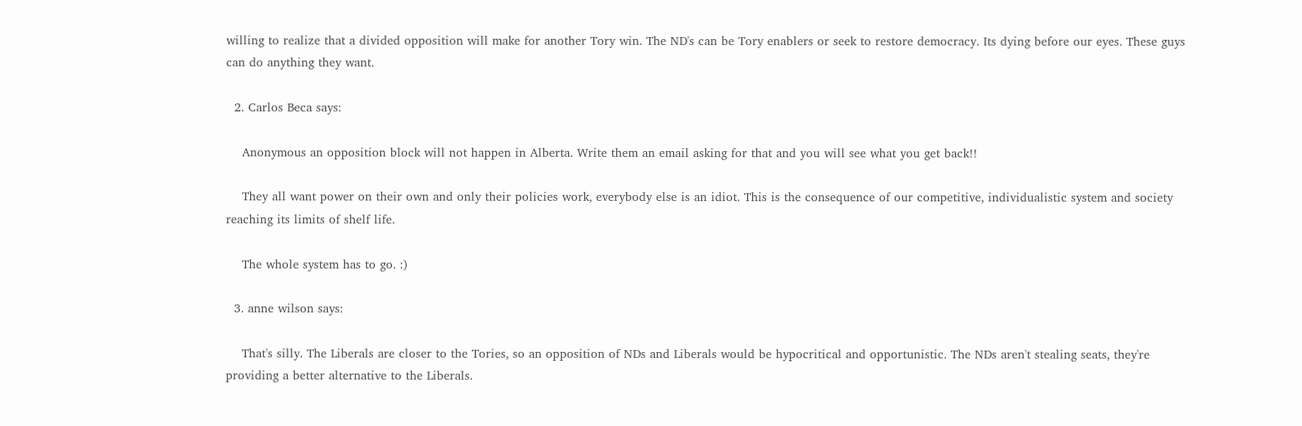willing to realize that a divided opposition will make for another Tory win. The ND's can be Tory enablers or seek to restore democracy. Its dying before our eyes. These guys can do anything they want.

  2. Carlos Beca says:

    Anonymous an opposition block will not happen in Alberta. Write them an email asking for that and you will see what you get back!!

    They all want power on their own and only their policies work, everybody else is an idiot. This is the consequence of our competitive, individualistic system and society reaching its limits of shelf life.

    The whole system has to go. :)

  3. anne wilson says:

    That's silly. The Liberals are closer to the Tories, so an opposition of NDs and Liberals would be hypocritical and opportunistic. The NDs aren't stealing seats, they're providing a better alternative to the Liberals.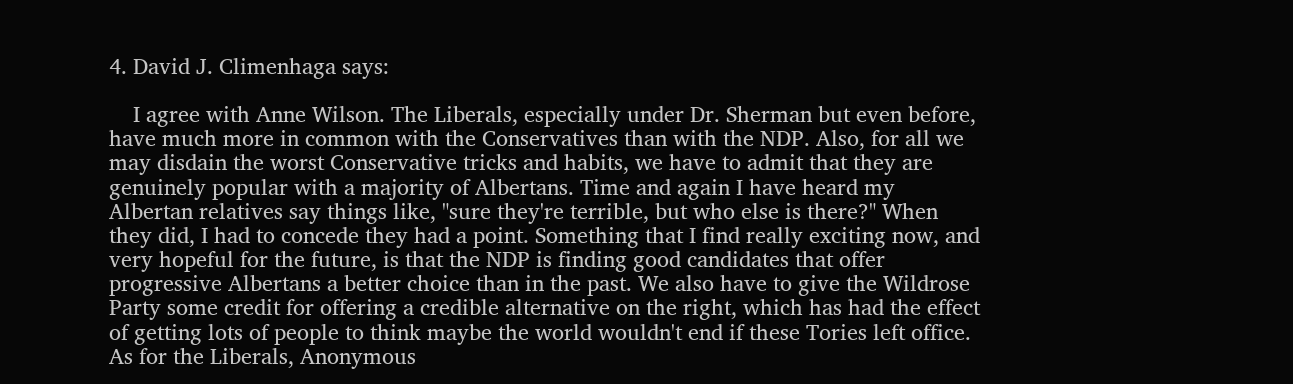4. David J. Climenhaga says:

    I agree with Anne Wilson. The Liberals, especially under Dr. Sherman but even before, have much more in common with the Conservatives than with the NDP. Also, for all we may disdain the worst Conservative tricks and habits, we have to admit that they are genuinely popular with a majority of Albertans. Time and again I have heard my Albertan relatives say things like, "sure they're terrible, but who else is there?" When they did, I had to concede they had a point. Something that I find really exciting now, and very hopeful for the future, is that the NDP is finding good candidates that offer progressive Albertans a better choice than in the past. We also have to give the Wildrose Party some credit for offering a credible alternative on the right, which has had the effect of getting lots of people to think maybe the world wouldn't end if these Tories left office. As for the Liberals, Anonymous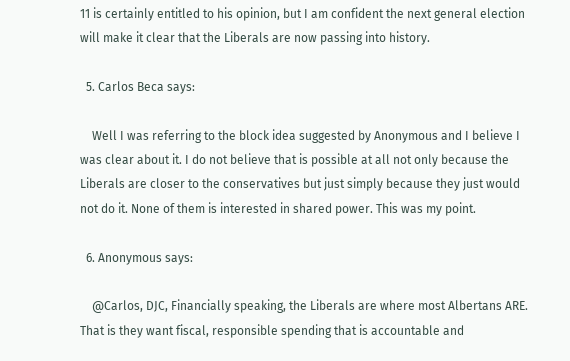11 is certainly entitled to his opinion, but I am confident the next general election will make it clear that the Liberals are now passing into history.

  5. Carlos Beca says:

    Well I was referring to the block idea suggested by Anonymous and I believe I was clear about it. I do not believe that is possible at all not only because the Liberals are closer to the conservatives but just simply because they just would not do it. None of them is interested in shared power. This was my point.

  6. Anonymous says:

    @Carlos, DJC, Financially speaking, the Liberals are where most Albertans ARE. That is they want fiscal, responsible spending that is accountable and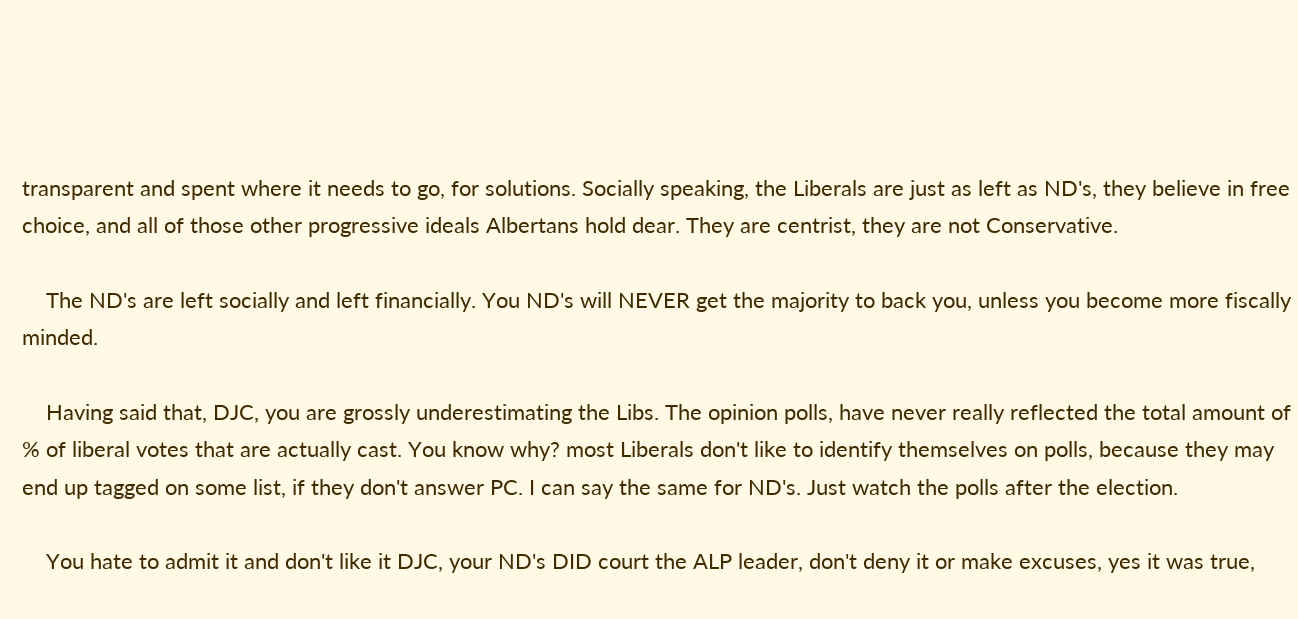transparent and spent where it needs to go, for solutions. Socially speaking, the Liberals are just as left as ND's, they believe in free choice, and all of those other progressive ideals Albertans hold dear. They are centrist, they are not Conservative.

    The ND's are left socially and left financially. You ND's will NEVER get the majority to back you, unless you become more fiscally minded.

    Having said that, DJC, you are grossly underestimating the Libs. The opinion polls, have never really reflected the total amount of % of liberal votes that are actually cast. You know why? most Liberals don't like to identify themselves on polls, because they may end up tagged on some list, if they don't answer PC. I can say the same for ND's. Just watch the polls after the election.

    You hate to admit it and don't like it DJC, your ND's DID court the ALP leader, don't deny it or make excuses, yes it was true,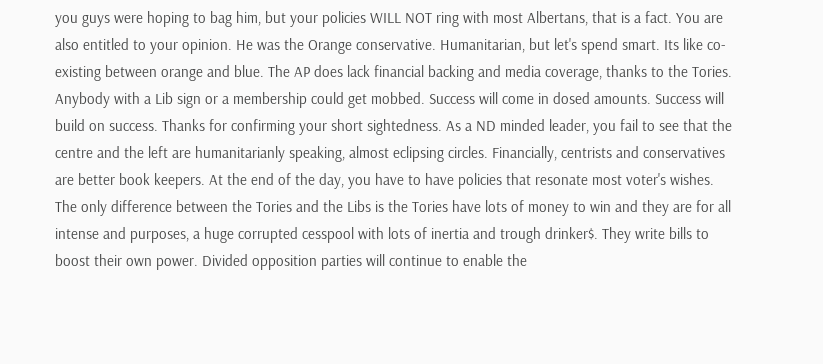you guys were hoping to bag him, but your policies WILL NOT ring with most Albertans, that is a fact. You are also entitled to your opinion. He was the Orange conservative. Humanitarian, but let's spend smart. Its like co-existing between orange and blue. The AP does lack financial backing and media coverage, thanks to the Tories. Anybody with a Lib sign or a membership could get mobbed. Success will come in dosed amounts. Success will build on success. Thanks for confirming your short sightedness. As a ND minded leader, you fail to see that the centre and the left are humanitarianly speaking, almost eclipsing circles. Financially, centrists and conservatives are better book keepers. At the end of the day, you have to have policies that resonate most voter's wishes. The only difference between the Tories and the Libs is the Tories have lots of money to win and they are for all intense and purposes, a huge corrupted cesspool with lots of inertia and trough drinker$. They write bills to boost their own power. Divided opposition parties will continue to enable the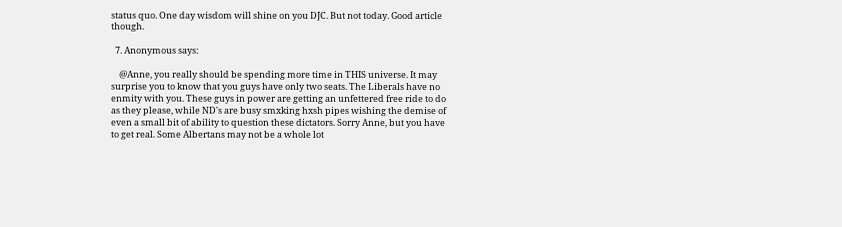status quo. One day wisdom will shine on you DJC. But not today. Good article though.

  7. Anonymous says:

    @Anne, you really should be spending more time in THIS universe. It may surprise you to know that you guys have only two seats. The Liberals have no enmity with you. These guys in power are getting an unfettered free ride to do as they please, while ND's are busy smxking hxsh pipes wishing the demise of even a small bit of ability to question these dictators. Sorry Anne, but you have to get real. Some Albertans may not be a whole lot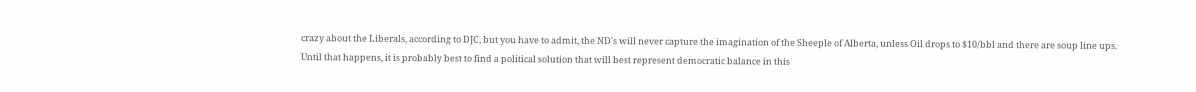crazy about the Liberals, according to DJC, but you have to admit, the ND's will never capture the imagination of the Sheeple of Alberta, unless Oil drops to $10/bbl and there are soup line ups. Until that happens, it is probably best to find a political solution that will best represent democratic balance in this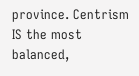province. Centrism IS the most balanced,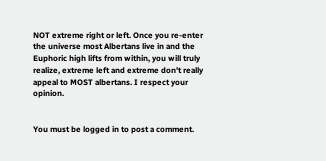NOT extreme right or left. Once you re-enter the universe most Albertans live in and the Euphoric high lifts from within, you will truly realize, extreme left and extreme don't really appeal to MOST albertans. I respect your opinion.


You must be logged in to post a comment.